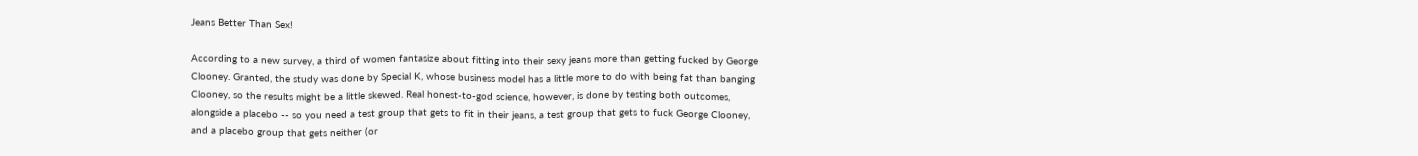Jeans Better Than Sex!

According to a new survey, a third of women fantasize about fitting into their sexy jeans more than getting fucked by George Clooney. Granted, the study was done by Special K, whose business model has a little more to do with being fat than banging Clooney, so the results might be a little skewed. Real honest-to-god science, however, is done by testing both outcomes, alongside a placebo -- so you need a test group that gets to fit in their jeans, a test group that gets to fuck George Clooney, and a placebo group that gets neither (or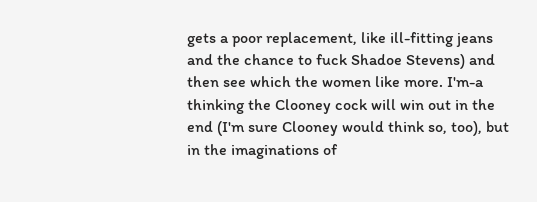gets a poor replacement, like ill-fitting jeans and the chance to fuck Shadoe Stevens) and then see which the women like more. I'm-a thinking the Clooney cock will win out in the end (I'm sure Clooney would think so, too), but in the imaginations of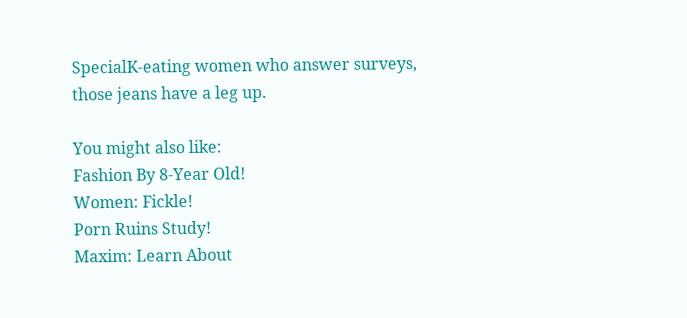SpecialK-eating women who answer surveys, those jeans have a leg up.

You might also like:
Fashion By 8-Year Old!
Women: Fickle!
Porn Ruins Study!
Maxim: Learn About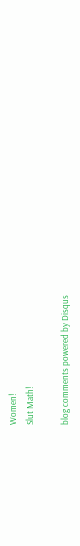Women!
Slut Math!

blog comments powered by Disqus